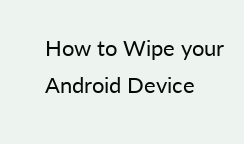How to Wipe your Android Device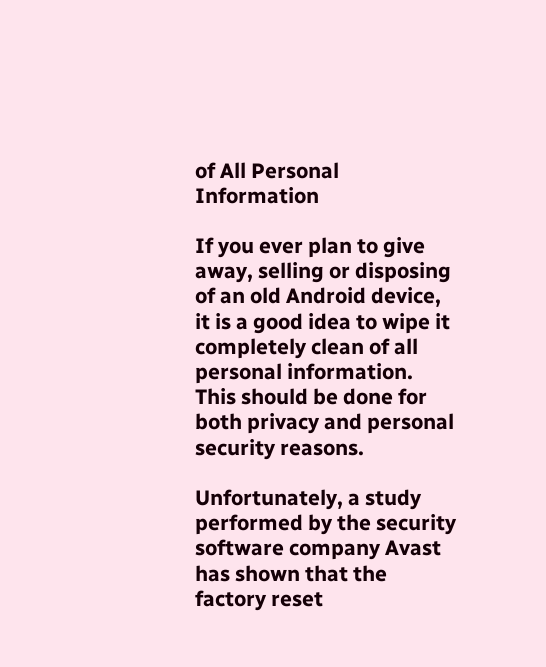of All Personal Information

If you ever plan to give away, selling or disposing of an old Android device, it is a good idea to wipe it completely clean of all personal information. This should be done for both privacy and personal security reasons.

Unfortunately, a study performed by the security software company Avast has shown that the factory reset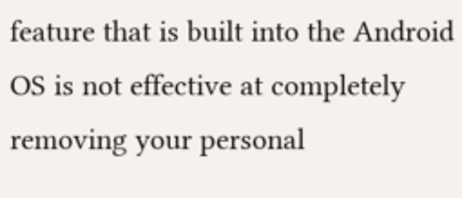feature that is built into the Android OS is not effective at completely removing your personal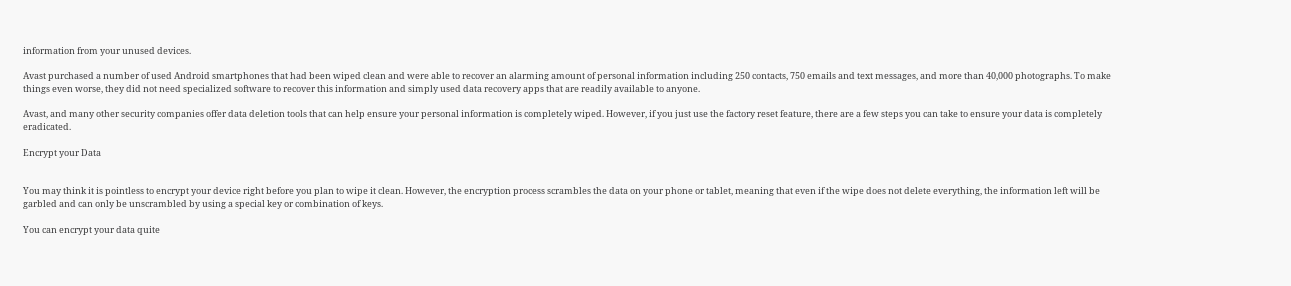information from your unused devices.

Avast purchased a number of used Android smartphones that had been wiped clean and were able to recover an alarming amount of personal information including 250 contacts, 750 emails and text messages, and more than 40,000 photographs. To make things even worse, they did not need specialized software to recover this information and simply used data recovery apps that are readily available to anyone.

Avast, and many other security companies offer data deletion tools that can help ensure your personal information is completely wiped. However, if you just use the factory reset feature, there are a few steps you can take to ensure your data is completely eradicated.

Encrypt your Data


You may think it is pointless to encrypt your device right before you plan to wipe it clean. However, the encryption process scrambles the data on your phone or tablet, meaning that even if the wipe does not delete everything, the information left will be garbled and can only be unscrambled by using a special key or combination of keys.

You can encrypt your data quite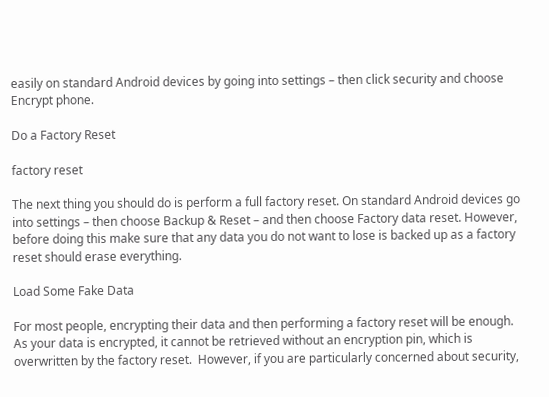easily on standard Android devices by going into settings – then click security and choose Encrypt phone.

Do a Factory Reset

factory reset

The next thing you should do is perform a full factory reset. On standard Android devices go into settings – then choose Backup & Reset – and then choose Factory data reset. However, before doing this make sure that any data you do not want to lose is backed up as a factory reset should erase everything.

Load Some Fake Data

For most people, encrypting their data and then performing a factory reset will be enough. As your data is encrypted, it cannot be retrieved without an encryption pin, which is overwritten by the factory reset.  However, if you are particularly concerned about security,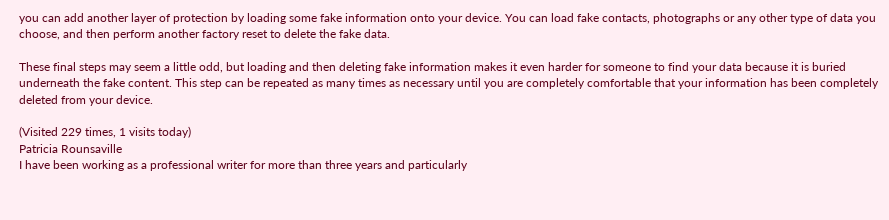you can add another layer of protection by loading some fake information onto your device. You can load fake contacts, photographs or any other type of data you choose, and then perform another factory reset to delete the fake data.

These final steps may seem a little odd, but loading and then deleting fake information makes it even harder for someone to find your data because it is buried underneath the fake content. This step can be repeated as many times as necessary until you are completely comfortable that your information has been completely deleted from your device.

(Visited 229 times, 1 visits today)
Patricia Rounsaville
I have been working as a professional writer for more than three years and particularly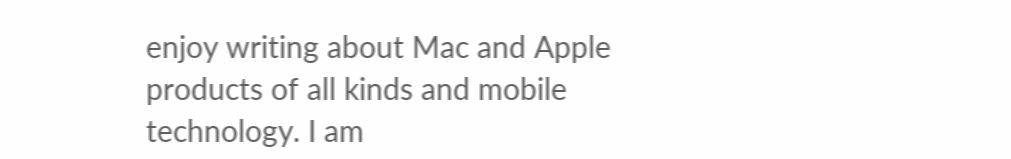enjoy writing about Mac and Apple products of all kinds and mobile technology. I am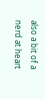also a bit of a nerd at heart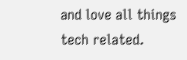and love all things tech related.